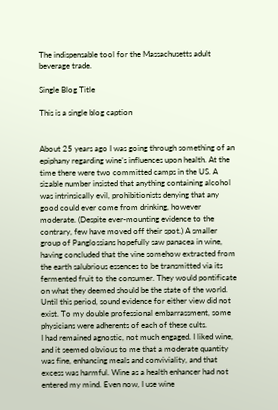The indispensable tool for the Massachusetts adult beverage trade.

Single Blog Title

This is a single blog caption


About 25 years ago I was going through something of an epiphany regarding wine’s influences upon health. At the time there were two committed camps in the US. A sizable number insisted that anything containing alcohol was intrinsically evil, prohibitionists denying that any good could ever come from drinking, however moderate. (Despite ever-mounting evidence to the contrary, few have moved off their spot.) A smaller group of Panglossians hopefully saw panacea in wine, having concluded that the vine somehow extracted from the earth salubrious essences to be transmitted via its fermented fruit to the consumer. They would pontificate on what they deemed should be the state of the world. Until this period, sound evidence for either view did not exist. To my double professional embarrassment, some physicians were adherents of each of these cults.
I had remained agnostic, not much engaged. I liked wine, and it seemed obvious to me that a moderate quantity was fine, enhancing meals and conviviality, and that excess was harmful. Wine as a health enhancer had not entered my mind. Even now, I use wine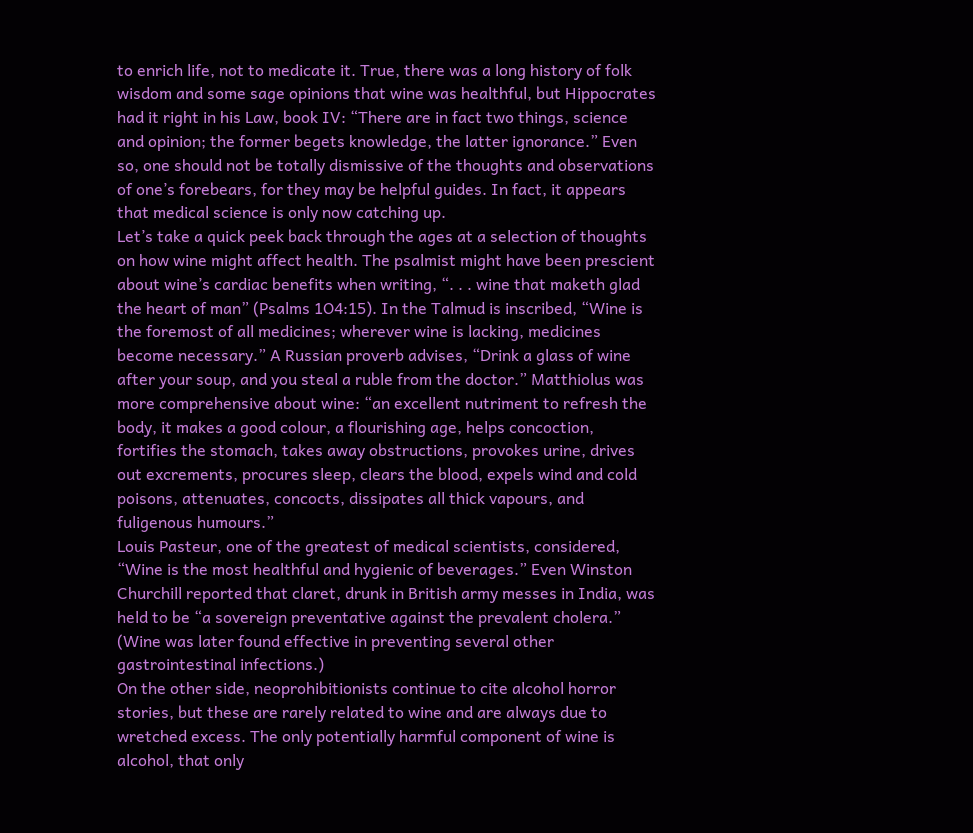to enrich life, not to medicate it. True, there was a long history of folk wisdom and some sage opinions that wine was healthful, but Hippocrates had it right in his Law, book IV: “There are in fact two things, science and opinion; the former begets knowledge, the latter ignorance.” Even so, one should not be totally dismissive of the thoughts and observations of one’s forebears, for they may be helpful guides. In fact, it appears that medical science is only now catching up.
Let’s take a quick peek back through the ages at a selection of thoughts on how wine might affect health. The psalmist might have been prescient about wine’s cardiac benefits when writing, “. . . wine that maketh glad the heart of man” (Psalms 1O4:15). In the Talmud is inscribed, “Wine is the foremost of all medicines; wherever wine is lacking, medicines become necessary.” A Russian proverb advises, “Drink a glass of wine after your soup, and you steal a ruble from the doctor.” Matthiolus was more comprehensive about wine: “an excellent nutriment to refresh the body, it makes a good colour, a flourishing age, helps concoction, fortifies the stomach, takes away obstructions, provokes urine, drives out excrements, procures sleep, clears the blood, expels wind and cold poisons, attenuates, concocts, dissipates all thick vapours, and fuligenous humours.”
Louis Pasteur, one of the greatest of medical scientists, considered, “Wine is the most healthful and hygienic of beverages.” Even Winston Churchill reported that claret, drunk in British army messes in India, was held to be “a sovereign preventative against the prevalent cholera.” (Wine was later found effective in preventing several other gastrointestinal infections.)
On the other side, neoprohibitionists continue to cite alcohol horror stories, but these are rarely related to wine and are always due to wretched excess. The only potentially harmful component of wine is alcohol, that only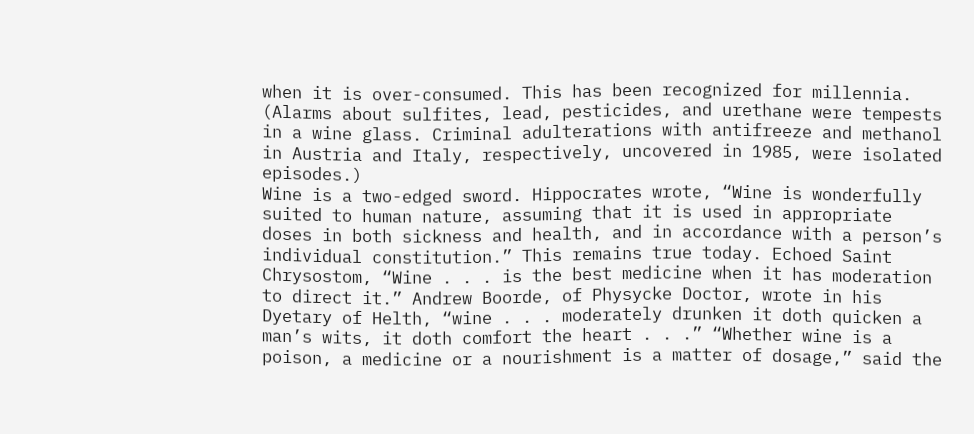when it is over-consumed. This has been recognized for millennia. (Alarms about sulfites, lead, pesticides, and urethane were tempests in a wine glass. Criminal adulterations with antifreeze and methanol in Austria and Italy, respectively, uncovered in 1985, were isolated episodes.)
Wine is a two-edged sword. Hippocrates wrote, “Wine is wonderfully suited to human nature, assuming that it is used in appropriate doses in both sickness and health, and in accordance with a person’s individual constitution.” This remains true today. Echoed Saint Chrysostom, “Wine . . . is the best medicine when it has moderation to direct it.” Andrew Boorde, of Physycke Doctor, wrote in his Dyetary of Helth, “wine . . . moderately drunken it doth quicken a man’s wits, it doth comfort the heart . . .” “Whether wine is a poison, a medicine or a nourishment is a matter of dosage,” said the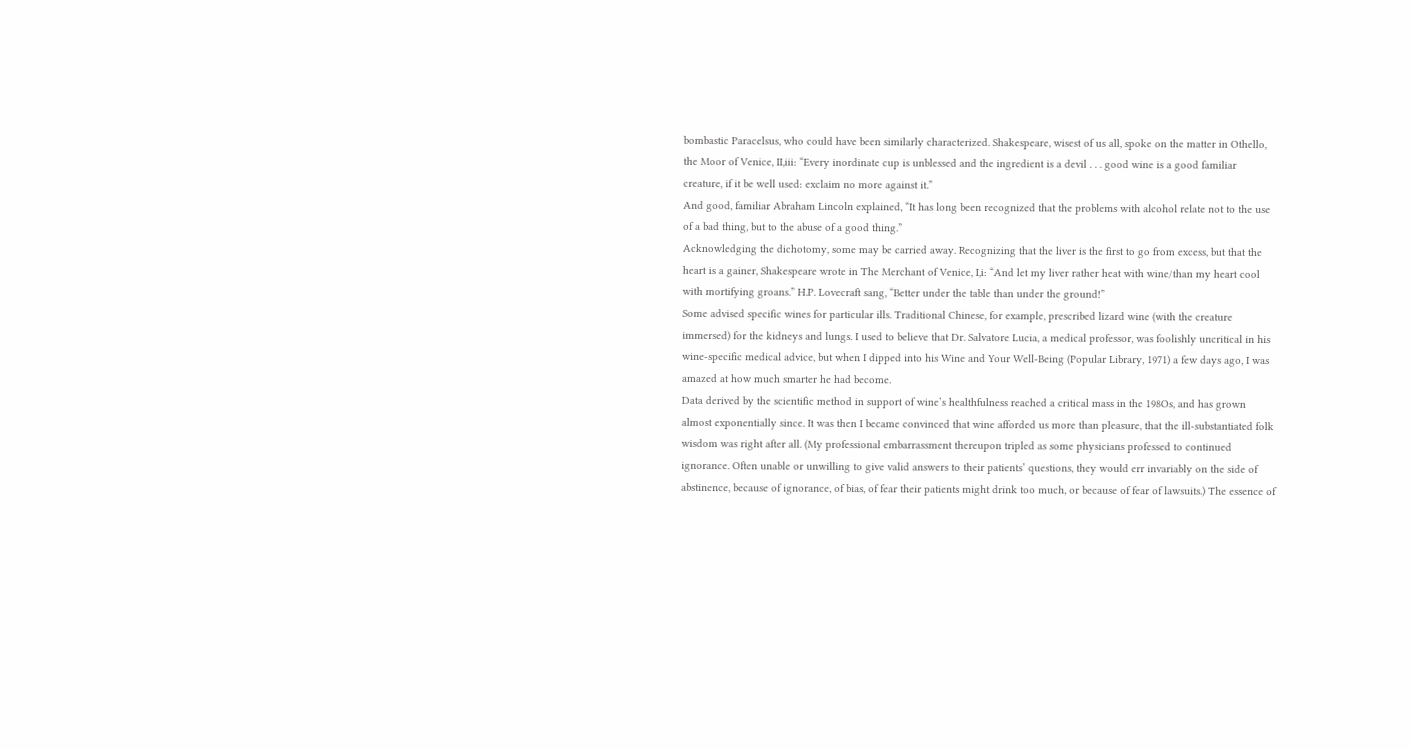bombastic Paracelsus, who could have been similarly characterized. Shakespeare, wisest of us all, spoke on the matter in Othello, the Moor of Venice, II,iii: “Every inordinate cup is unblessed and the ingredient is a devil . . . good wine is a good familiar creature, if it be well used: exclaim no more against it.”
And good, familiar Abraham Lincoln explained, “It has long been recognized that the problems with alcohol relate not to the use of a bad thing, but to the abuse of a good thing.”
Acknowledging the dichotomy, some may be carried away. Recognizing that the liver is the first to go from excess, but that the heart is a gainer, Shakespeare wrote in The Merchant of Venice, I,i: “And let my liver rather heat with wine/than my heart cool with mortifying groans.” H.P. Lovecraft sang, “Better under the table than under the ground!”
Some advised specific wines for particular ills. Traditional Chinese, for example, prescribed lizard wine (with the creature immersed) for the kidneys and lungs. I used to believe that Dr. Salvatore Lucia, a medical professor, was foolishly uncritical in his wine-specific medical advice, but when I dipped into his Wine and Your Well-Being (Popular Library, 1971) a few days ago, I was amazed at how much smarter he had become.
Data derived by the scientific method in support of wine’s healthfulness reached a critical mass in the 198Os, and has grown almost exponentially since. It was then I became convinced that wine afforded us more than pleasure, that the ill-substantiated folk wisdom was right after all. (My professional embarrassment thereupon tripled as some physicians professed to continued ignorance. Often unable or unwilling to give valid answers to their patients’ questions, they would err invariably on the side of abstinence, because of ignorance, of bias, of fear their patients might drink too much, or because of fear of lawsuits.) The essence of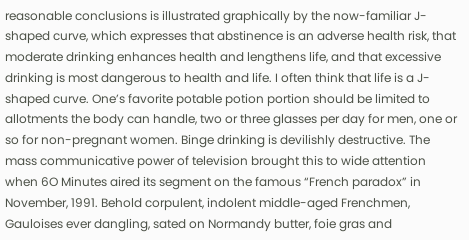reasonable conclusions is illustrated graphically by the now-familiar J-shaped curve, which expresses that abstinence is an adverse health risk, that moderate drinking enhances health and lengthens life, and that excessive drinking is most dangerous to health and life. I often think that life is a J-shaped curve. One’s favorite potable potion portion should be limited to allotments the body can handle, two or three glasses per day for men, one or so for non-pregnant women. Binge drinking is devilishly destructive. The mass communicative power of television brought this to wide attention when 6O Minutes aired its segment on the famous “French paradox” in November, 1991. Behold corpulent, indolent middle-aged Frenchmen, Gauloises ever dangling, sated on Normandy butter, foie gras and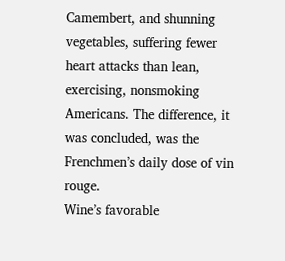Camembert, and shunning vegetables, suffering fewer heart attacks than lean, exercising, nonsmoking Americans. The difference, it was concluded, was the Frenchmen’s daily dose of vin rouge.
Wine’s favorable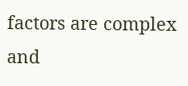factors are complex and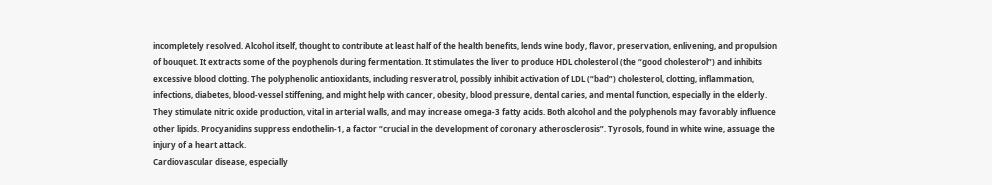incompletely resolved. Alcohol itself, thought to contribute at least half of the health benefits, lends wine body, flavor, preservation, enlivening, and propulsion of bouquet. It extracts some of the poyphenols during fermentation. It stimulates the liver to produce HDL cholesterol (the “good cholesterol”) and inhibits excessive blood clotting. The polyphenolic antioxidants, including resveratrol, possibly inhibit activation of LDL (“bad”) cholesterol, clotting, inflammation, infections, diabetes, blood-vessel stiffening, and might help with cancer, obesity, blood pressure, dental caries, and mental function, especially in the elderly. They stimulate nitric oxide production, vital in arterial walls, and may increase omega-3 fatty acids. Both alcohol and the polyphenols may favorably influence other lipids. Procyanidins suppress endothelin-1, a factor “crucial in the development of coronary atherosclerosis”. Tyrosols, found in white wine, assuage the injury of a heart attack.
Cardiovascular disease, especially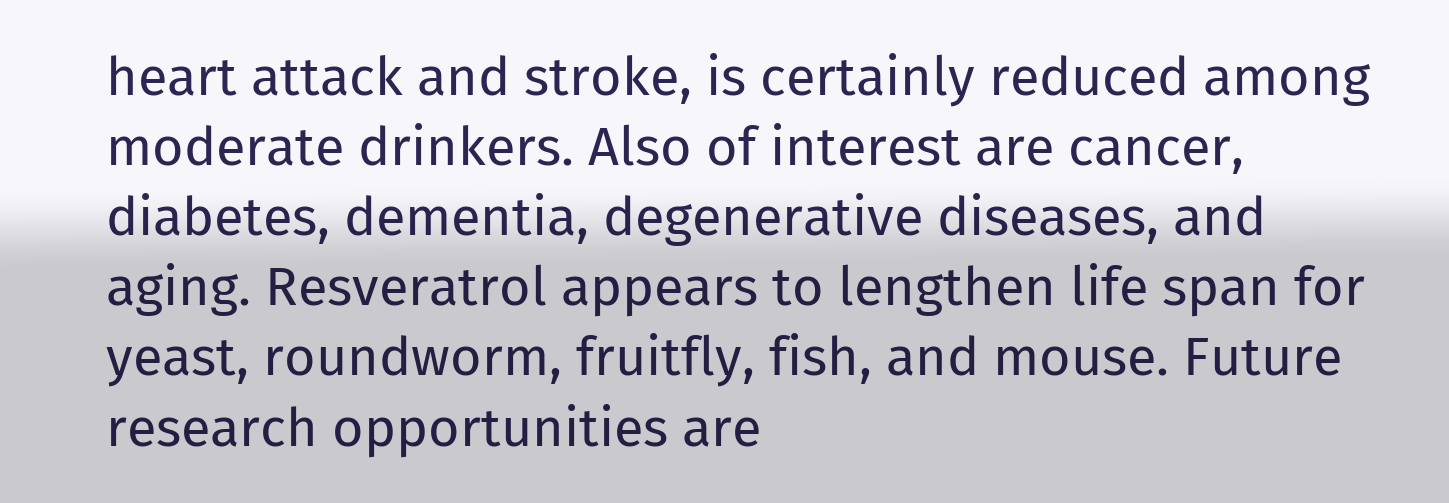heart attack and stroke, is certainly reduced among moderate drinkers. Also of interest are cancer, diabetes, dementia, degenerative diseases, and aging. Resveratrol appears to lengthen life span for yeast, roundworm, fruitfly, fish, and mouse. Future research opportunities are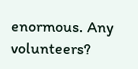enormous. Any volunteers?